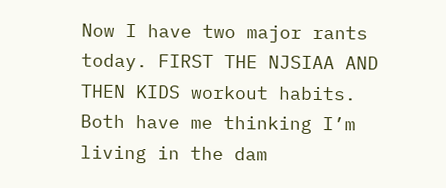Now I have two major rants today. FIRST THE NJSIAA AND THEN KIDS workout habits. Both have me thinking I’m living in the dam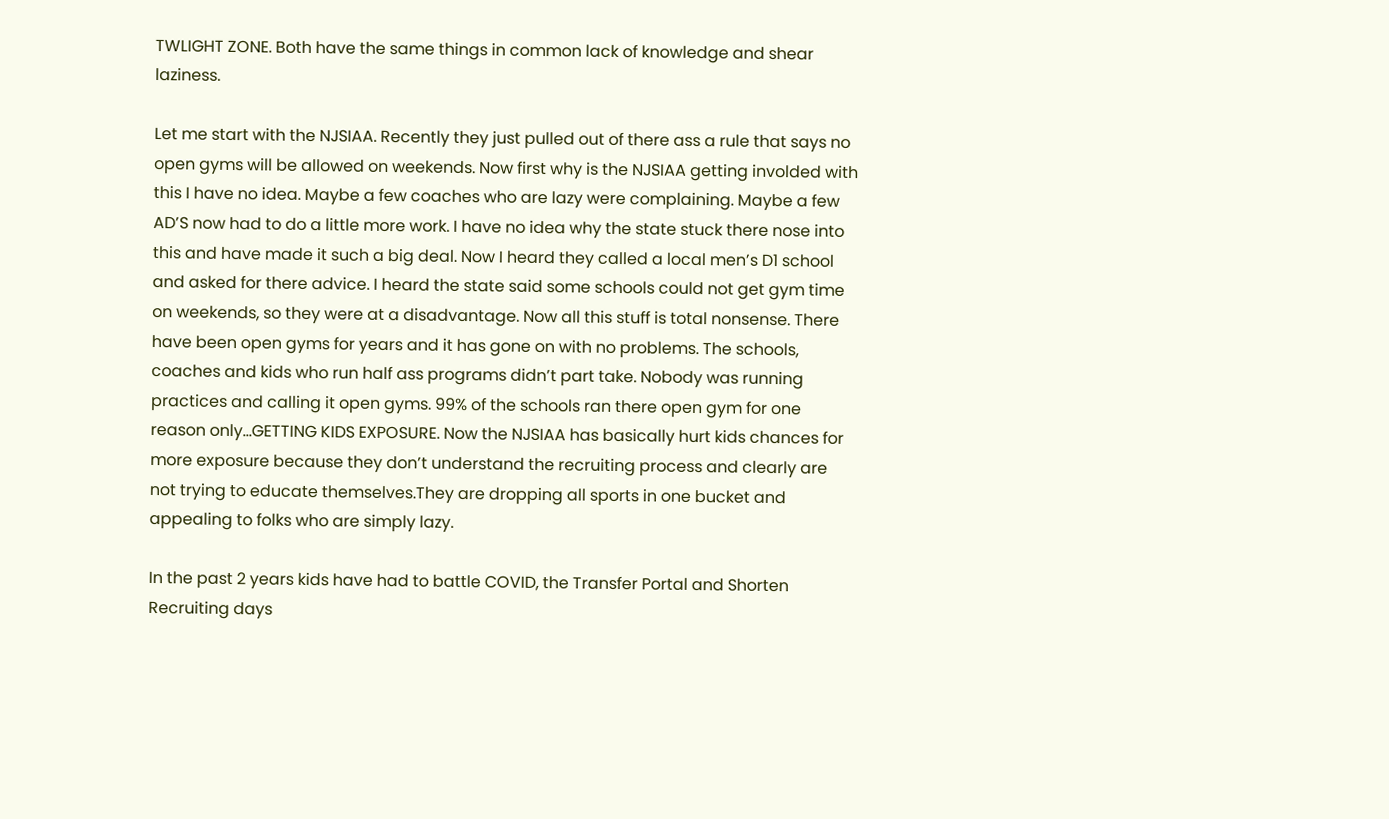TWLIGHT ZONE. Both have the same things in common lack of knowledge and shear laziness.

Let me start with the NJSIAA. Recently they just pulled out of there ass a rule that says no open gyms will be allowed on weekends. Now first why is the NJSIAA getting involded with this I have no idea. Maybe a few coaches who are lazy were complaining. Maybe a few AD’S now had to do a little more work. I have no idea why the state stuck there nose into this and have made it such a big deal. Now I heard they called a local men’s D1 school and asked for there advice. I heard the state said some schools could not get gym time on weekends, so they were at a disadvantage. Now all this stuff is total nonsense. There have been open gyms for years and it has gone on with no problems. The schools, coaches and kids who run half ass programs didn’t part take. Nobody was running practices and calling it open gyms. 99% of the schools ran there open gym for one reason only…GETTING KIDS EXPOSURE. Now the NJSIAA has basically hurt kids chances for more exposure because they don’t understand the recruiting process and clearly are not trying to educate themselves.They are dropping all sports in one bucket and appealing to folks who are simply lazy.

In the past 2 years kids have had to battle COVID, the Transfer Portal and Shorten Recruiting days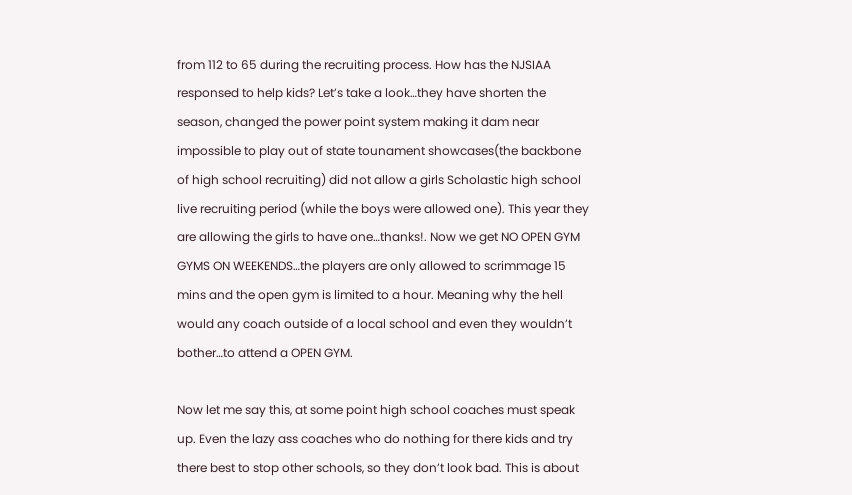from 112 to 65 during the recruiting process. How has the NJSIAA responsed to help kids? Let’s take a look…they have shorten the season, changed the power point system making it dam near impossible to play out of state tounament showcases(the backbone of high school recruiting) did not allow a girls Scholastic high school live recruiting period (while the boys were allowed one). This year they are allowing the girls to have one…thanks!. Now we get NO OPEN GYM GYMS ON WEEKENDS…the players are only allowed to scrimmage 15 mins and the open gym is limited to a hour. Meaning why the hell would any coach outside of a local school and even they wouldn’t bother…to attend a OPEN GYM.

Now let me say this, at some point high school coaches must speak up. Even the lazy ass coaches who do nothing for there kids and try there best to stop other schools, so they don’t look bad. This is about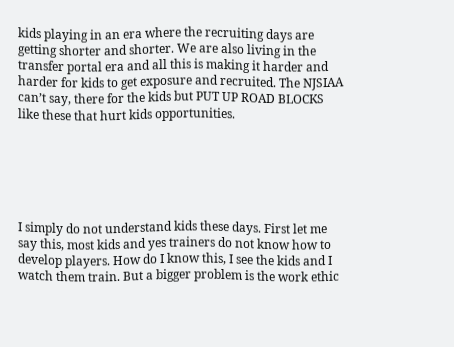kids playing in an era where the recruiting days are getting shorter and shorter. We are also living in the transfer portal era and all this is making it harder and harder for kids to get exposure and recruited. The NJSIAA can’t say, there for the kids but PUT UP ROAD BLOCKS like these that hurt kids opportunities.






I simply do not understand kids these days. First let me say this, most kids and yes trainers do not know how to develop players. How do I know this, I see the kids and I watch them train. But a bigger problem is the work ethic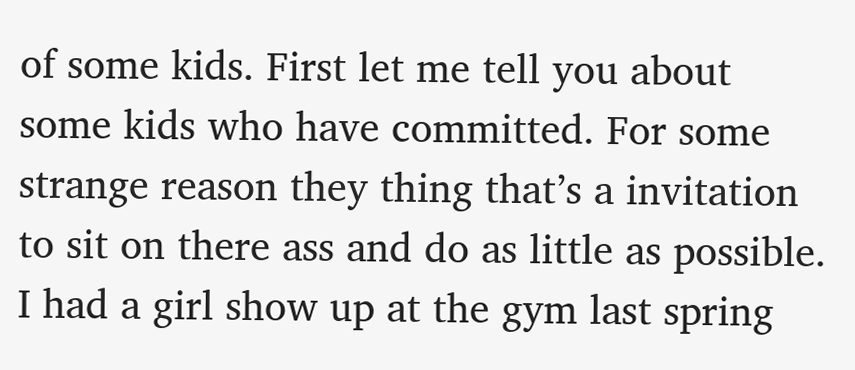of some kids. First let me tell you about some kids who have committed. For some strange reason they thing that’s a invitation to sit on there ass and do as little as possible. I had a girl show up at the gym last spring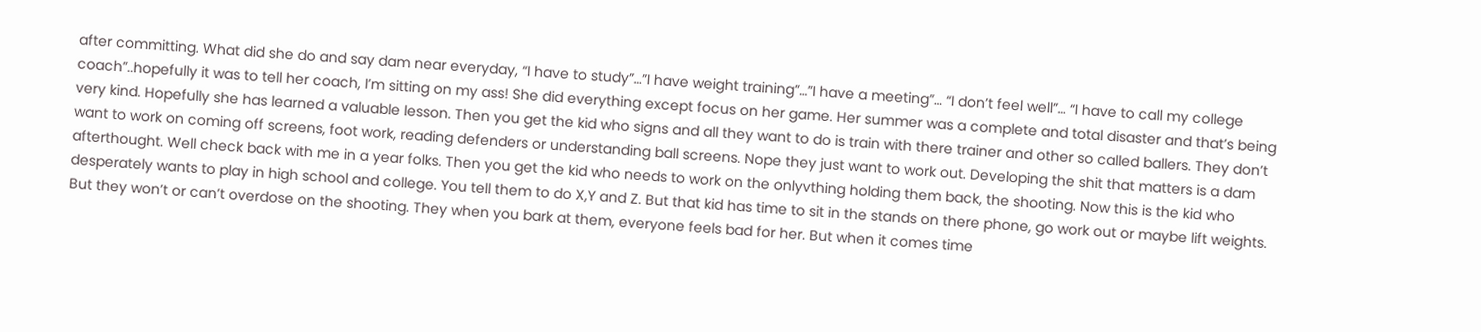after committing. What did she do and say dam near everyday, “I have to study”…”I have weight training”…”I have a meeting”… “I don’t feel well”… “I have to call my college coach”..hopefully it was to tell her coach, I’m sitting on my ass! She did everything except focus on her game. Her summer was a complete and total disaster and that’s being very kind. Hopefully she has learned a valuable lesson. Then you get the kid who signs and all they want to do is train with there trainer and other so called ballers. They don’t want to work on coming off screens, foot work, reading defenders or understanding ball screens. Nope they just want to work out. Developing the shit that matters is a dam afterthought. Well check back with me in a year folks. Then you get the kid who needs to work on the onlyvthing holding them back, the shooting. Now this is the kid who desperately wants to play in high school and college. You tell them to do X,Y and Z. But that kid has time to sit in the stands on there phone, go work out or maybe lift weights. But they won’t or can’t overdose on the shooting. They when you bark at them, everyone feels bad for her. But when it comes time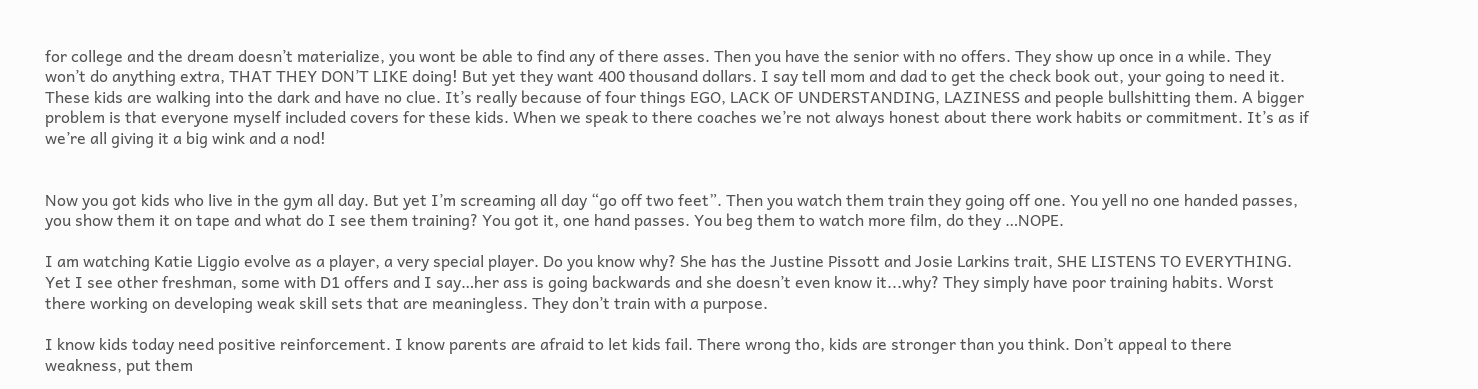for college and the dream doesn’t materialize, you wont be able to find any of there asses. Then you have the senior with no offers. They show up once in a while. They won’t do anything extra, THAT THEY DON’T LIKE doing! But yet they want 400 thousand dollars. I say tell mom and dad to get the check book out, your going to need it. These kids are walking into the dark and have no clue. It’s really because of four things EGO, LACK OF UNDERSTANDING, LAZINESS and people bullshitting them. A bigger problem is that everyone myself included covers for these kids. When we speak to there coaches we’re not always honest about there work habits or commitment. It’s as if we’re all giving it a big wink and a nod!


Now you got kids who live in the gym all day. But yet I’m screaming all day “go off two feet”. Then you watch them train they going off one. You yell no one handed passes, you show them it on tape and what do I see them training? You got it, one hand passes. You beg them to watch more film, do they …NOPE.

I am watching Katie Liggio evolve as a player, a very special player. Do you know why? She has the Justine Pissott and Josie Larkins trait, SHE LISTENS TO EVERYTHING. Yet I see other freshman, some with D1 offers and I say…her ass is going backwards and she doesn’t even know it...why? They simply have poor training habits. Worst there working on developing weak skill sets that are meaningless. They don’t train with a purpose.

I know kids today need positive reinforcement. I know parents are afraid to let kids fail. There wrong tho, kids are stronger than you think. Don’t appeal to there weakness, put them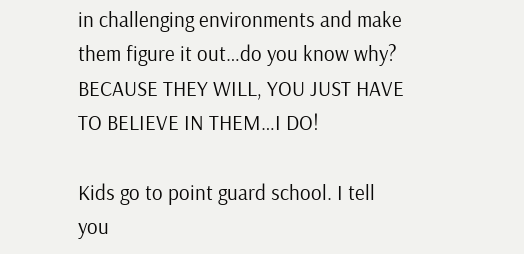in challenging environments and make them figure it out…do you know why? BECAUSE THEY WILL, YOU JUST HAVE TO BELIEVE IN THEM…I DO!

Kids go to point guard school. I tell you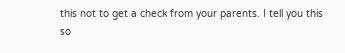this not to get a check from your parents. I tell you this so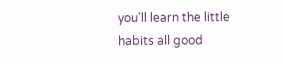you’ll learn the little habits all good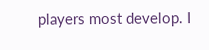players most develop. I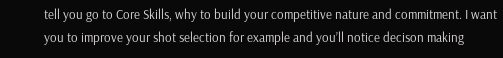tell you go to Core Skills, why to build your competitive nature and commitment. I want you to improve your shot selection for example and you’ll notice decison making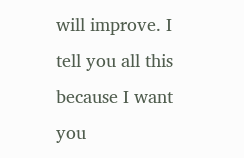will improve. I tell you all this because I want you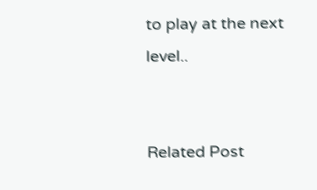to play at the next level..


Related Post